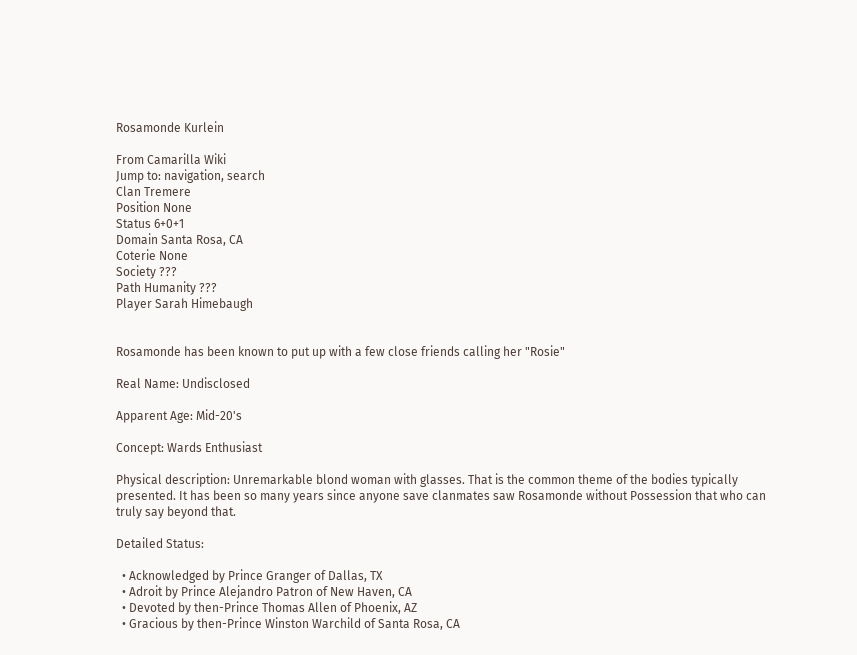Rosamonde Kurlein

From Camarilla Wiki
Jump to: navigation, search
Clan Tremere
Position None
Status 6+0+1
Domain Santa Rosa, CA
Coterie None
Society ???
Path Humanity ???
Player Sarah Himebaugh


Rosamonde has been known to put up with a few close friends calling her "Rosie"

Real Name: Undisclosed

Apparent Age: Mid-20's

Concept: Wards Enthusiast

Physical description: Unremarkable blond woman with glasses. That is the common theme of the bodies typically presented. It has been so many years since anyone save clanmates saw Rosamonde without Possession that who can truly say beyond that.

Detailed Status:

  • Acknowledged by Prince Granger of Dallas, TX
  • Adroit by Prince Alejandro Patron of New Haven, CA
  • Devoted by then-Prince Thomas Allen of Phoenix, AZ
  • Gracious by then-Prince Winston Warchild of Santa Rosa, CA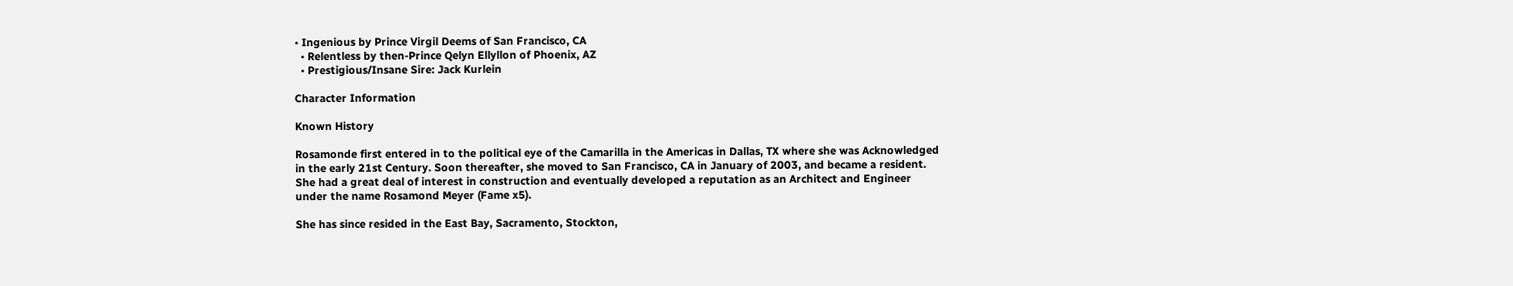• Ingenious by Prince Virgil Deems of San Francisco, CA
  • Relentless by then-Prince Qelyn Ellyllon of Phoenix, AZ
  • Prestigious/Insane Sire: Jack Kurlein

Character Information

Known History

Rosamonde first entered in to the political eye of the Camarilla in the Americas in Dallas, TX where she was Acknowledged in the early 21st Century. Soon thereafter, she moved to San Francisco, CA in January of 2003, and became a resident. She had a great deal of interest in construction and eventually developed a reputation as an Architect and Engineer under the name Rosamond Meyer (Fame x5).

She has since resided in the East Bay, Sacramento, Stockton,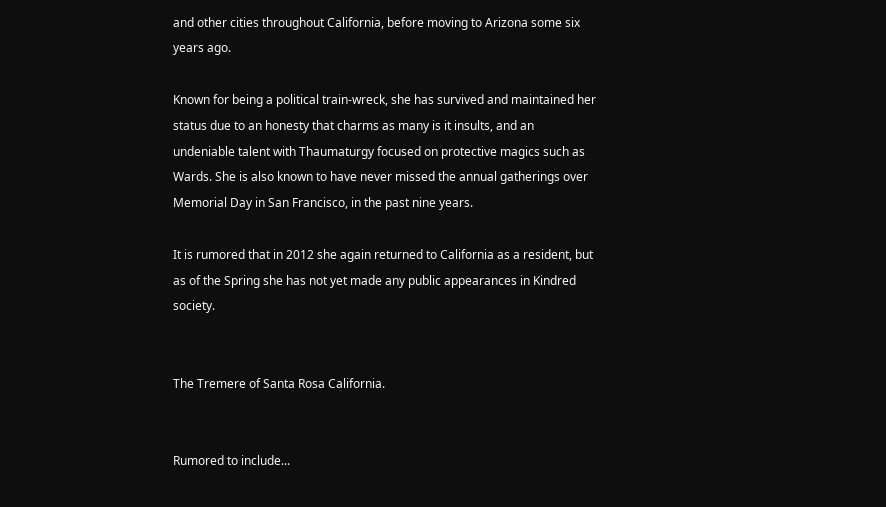and other cities throughout California, before moving to Arizona some six years ago.

Known for being a political train-wreck, she has survived and maintained her status due to an honesty that charms as many is it insults, and an undeniable talent with Thaumaturgy focused on protective magics such as Wards. She is also known to have never missed the annual gatherings over Memorial Day in San Francisco, in the past nine years.

It is rumored that in 2012 she again returned to California as a resident, but as of the Spring she has not yet made any public appearances in Kindred society.


The Tremere of Santa Rosa California.


Rumored to include...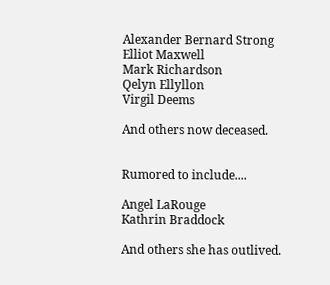Alexander Bernard Strong
Elliot Maxwell
Mark Richardson
Qelyn Ellyllon
Virgil Deems

And others now deceased.


Rumored to include....

Angel LaRouge
Kathrin Braddock

And others she has outlived.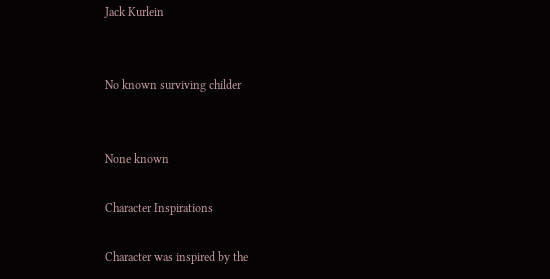Jack Kurlein


No known surviving childer


None known

Character Inspirations

Character was inspired by the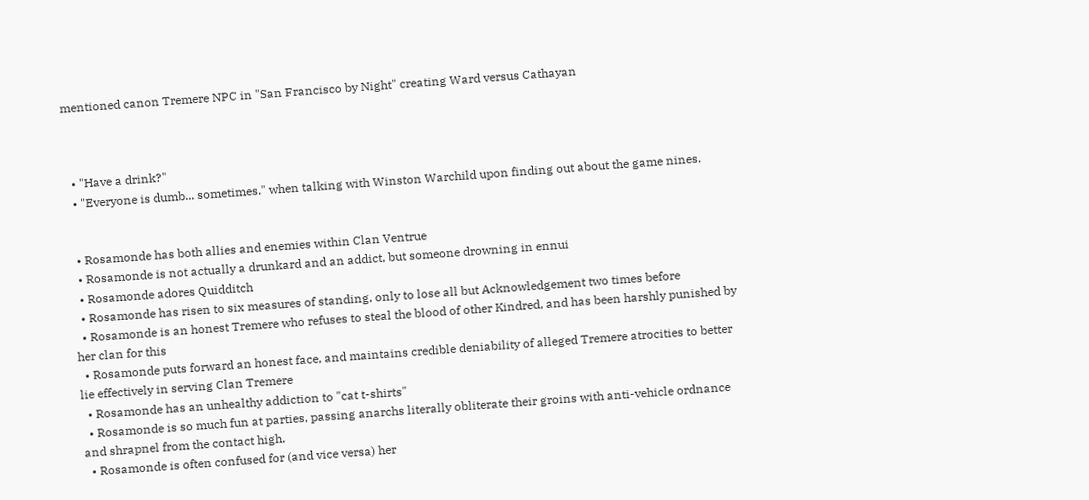mentioned canon Tremere NPC in "San Francisco by Night" creating Ward versus Cathayan



  • "Have a drink?"
  • "Everyone is dumb... sometimes." when talking with Winston Warchild upon finding out about the game nines.


  • Rosamonde has both allies and enemies within Clan Ventrue
  • Rosamonde is not actually a drunkard and an addict, but someone drowning in ennui
  • Rosamonde adores Quidditch
  • Rosamonde has risen to six measures of standing, only to lose all but Acknowledgement two times before
  • Rosamonde is an honest Tremere who refuses to steal the blood of other Kindred, and has been harshly punished by her clan for this
  • Rosamonde puts forward an honest face, and maintains credible deniability of alleged Tremere atrocities to better lie effectively in serving Clan Tremere
  • Rosamonde has an unhealthy addiction to "cat t-shirts"
  • Rosamonde is so much fun at parties, passing anarchs literally obliterate their groins with anti-vehicle ordnance and shrapnel from the contact high.
  • Rosamonde is often confused for (and vice versa) her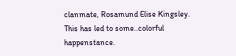clanmate, Rosamund Elise Kingsley. This has led to some..colorful happenstance.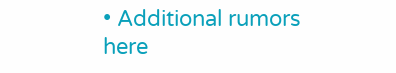• Additional rumors here